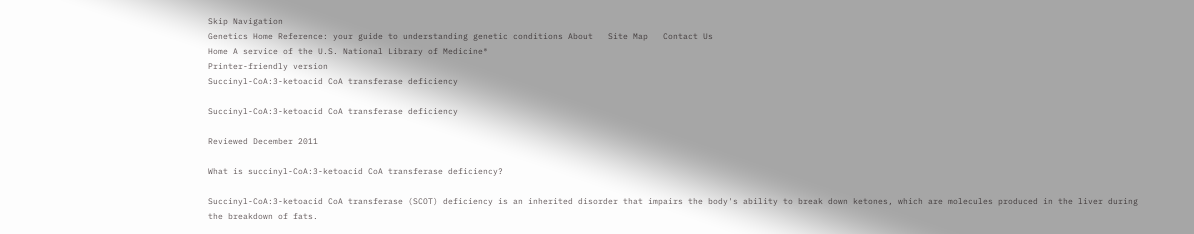Skip Navigation
Genetics Home Reference: your guide to understanding genetic conditions About   Site Map   Contact Us
Home A service of the U.S. National Library of Medicine®
Printer-friendly version
Succinyl-CoA:3-ketoacid CoA transferase deficiency

Succinyl-CoA:3-ketoacid CoA transferase deficiency

Reviewed December 2011

What is succinyl-CoA:3-ketoacid CoA transferase deficiency?

Succinyl-CoA:3-ketoacid CoA transferase (SCOT) deficiency is an inherited disorder that impairs the body's ability to break down ketones, which are molecules produced in the liver during the breakdown of fats.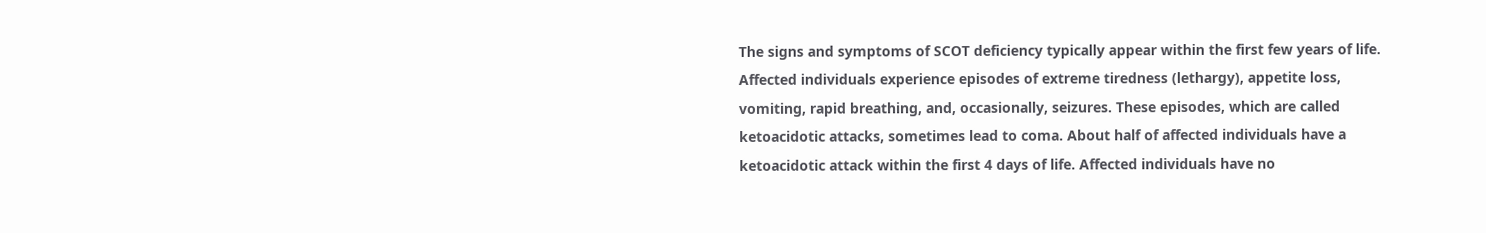The signs and symptoms of SCOT deficiency typically appear within the first few years of life. Affected individuals experience episodes of extreme tiredness (lethargy), appetite loss, vomiting, rapid breathing, and, occasionally, seizures. These episodes, which are called ketoacidotic attacks, sometimes lead to coma. About half of affected individuals have a ketoacidotic attack within the first 4 days of life. Affected individuals have no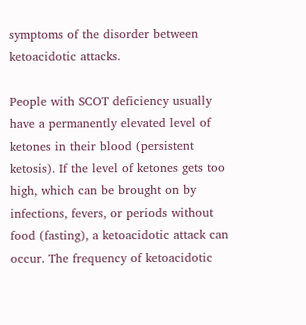symptoms of the disorder between ketoacidotic attacks.

People with SCOT deficiency usually have a permanently elevated level of ketones in their blood (persistent ketosis). If the level of ketones gets too high, which can be brought on by infections, fevers, or periods without food (fasting), a ketoacidotic attack can occur. The frequency of ketoacidotic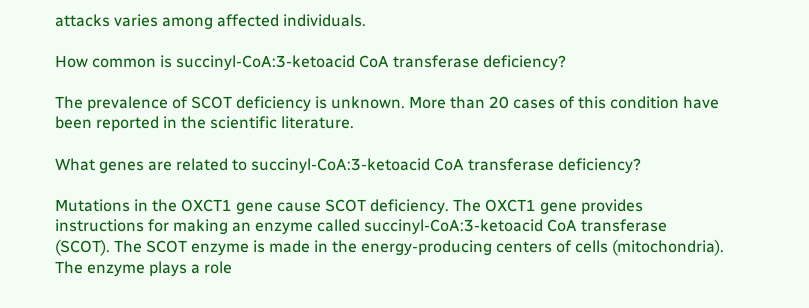attacks varies among affected individuals.

How common is succinyl-CoA:3-ketoacid CoA transferase deficiency?

The prevalence of SCOT deficiency is unknown. More than 20 cases of this condition have been reported in the scientific literature.

What genes are related to succinyl-CoA:3-ketoacid CoA transferase deficiency?

Mutations in the OXCT1 gene cause SCOT deficiency. The OXCT1 gene provides instructions for making an enzyme called succinyl-CoA:3-ketoacid CoA transferase (SCOT). The SCOT enzyme is made in the energy-producing centers of cells (mitochondria). The enzyme plays a role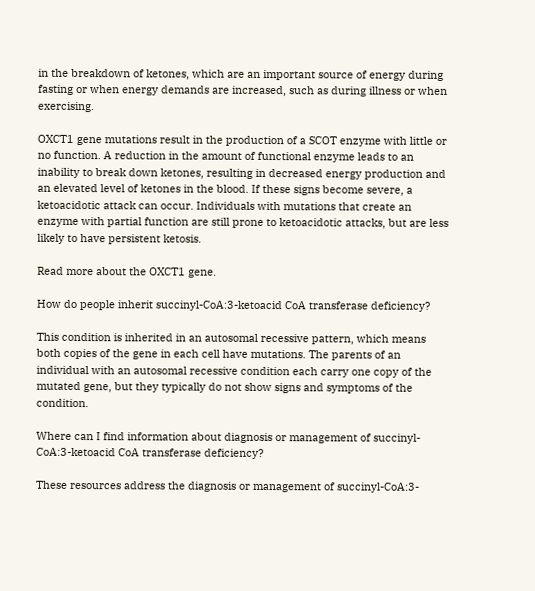in the breakdown of ketones, which are an important source of energy during fasting or when energy demands are increased, such as during illness or when exercising.

OXCT1 gene mutations result in the production of a SCOT enzyme with little or no function. A reduction in the amount of functional enzyme leads to an inability to break down ketones, resulting in decreased energy production and an elevated level of ketones in the blood. If these signs become severe, a ketoacidotic attack can occur. Individuals with mutations that create an enzyme with partial function are still prone to ketoacidotic attacks, but are less likely to have persistent ketosis.

Read more about the OXCT1 gene.

How do people inherit succinyl-CoA:3-ketoacid CoA transferase deficiency?

This condition is inherited in an autosomal recessive pattern, which means both copies of the gene in each cell have mutations. The parents of an individual with an autosomal recessive condition each carry one copy of the mutated gene, but they typically do not show signs and symptoms of the condition.

Where can I find information about diagnosis or management of succinyl-CoA:3-ketoacid CoA transferase deficiency?

These resources address the diagnosis or management of succinyl-CoA:3-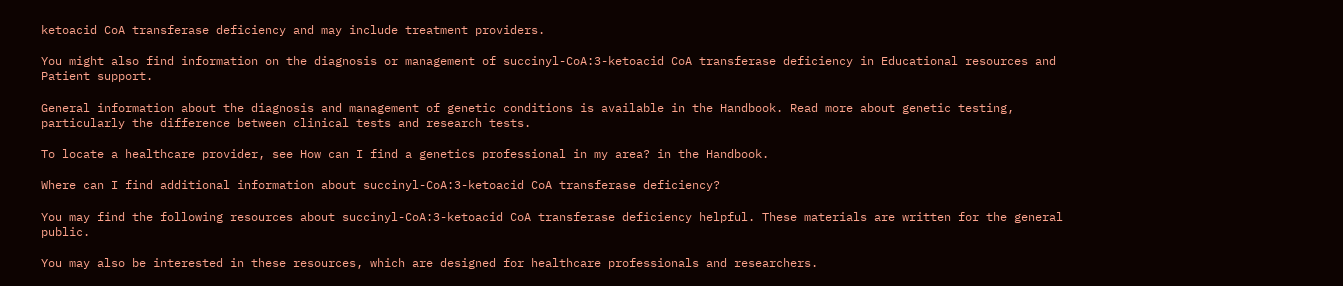ketoacid CoA transferase deficiency and may include treatment providers.

You might also find information on the diagnosis or management of succinyl-CoA:3-ketoacid CoA transferase deficiency in Educational resources and Patient support.

General information about the diagnosis and management of genetic conditions is available in the Handbook. Read more about genetic testing, particularly the difference between clinical tests and research tests.

To locate a healthcare provider, see How can I find a genetics professional in my area? in the Handbook.

Where can I find additional information about succinyl-CoA:3-ketoacid CoA transferase deficiency?

You may find the following resources about succinyl-CoA:3-ketoacid CoA transferase deficiency helpful. These materials are written for the general public.

You may also be interested in these resources, which are designed for healthcare professionals and researchers.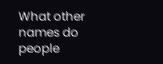What other names do people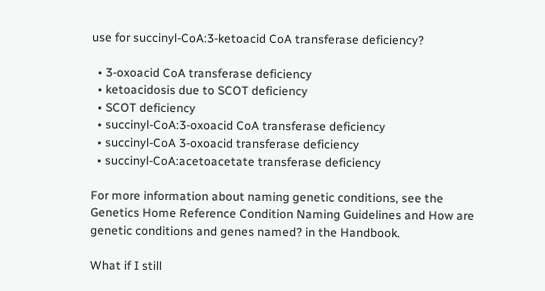use for succinyl-CoA:3-ketoacid CoA transferase deficiency?

  • 3-oxoacid CoA transferase deficiency
  • ketoacidosis due to SCOT deficiency
  • SCOT deficiency
  • succinyl-CoA:3-oxoacid CoA transferase deficiency
  • succinyl-CoA 3-oxoacid transferase deficiency
  • succinyl-CoA:acetoacetate transferase deficiency

For more information about naming genetic conditions, see the Genetics Home Reference Condition Naming Guidelines and How are genetic conditions and genes named? in the Handbook.

What if I still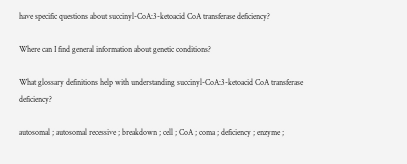have specific questions about succinyl-CoA:3-ketoacid CoA transferase deficiency?

Where can I find general information about genetic conditions?

What glossary definitions help with understanding succinyl-CoA:3-ketoacid CoA transferase deficiency?

autosomal ; autosomal recessive ; breakdown ; cell ; CoA ; coma ; deficiency ; enzyme ;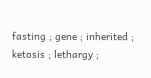fasting ; gene ; inherited ; ketosis ; lethargy ;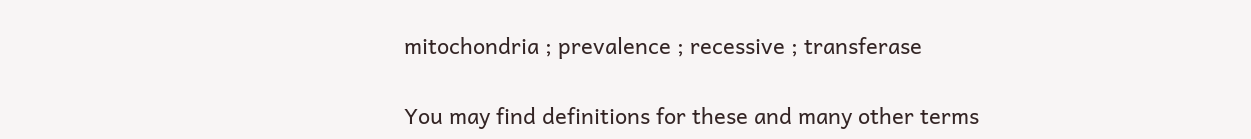mitochondria ; prevalence ; recessive ; transferase

You may find definitions for these and many other terms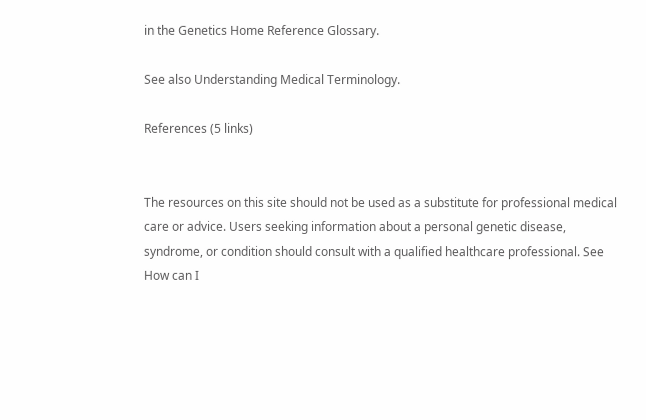in the Genetics Home Reference Glossary.

See also Understanding Medical Terminology.

References (5 links)


The resources on this site should not be used as a substitute for professional medical care or advice. Users seeking information about a personal genetic disease, syndrome, or condition should consult with a qualified healthcare professional. See How can I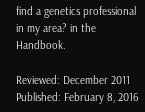find a genetics professional in my area? in the Handbook.

Reviewed: December 2011
Published: February 8, 2016